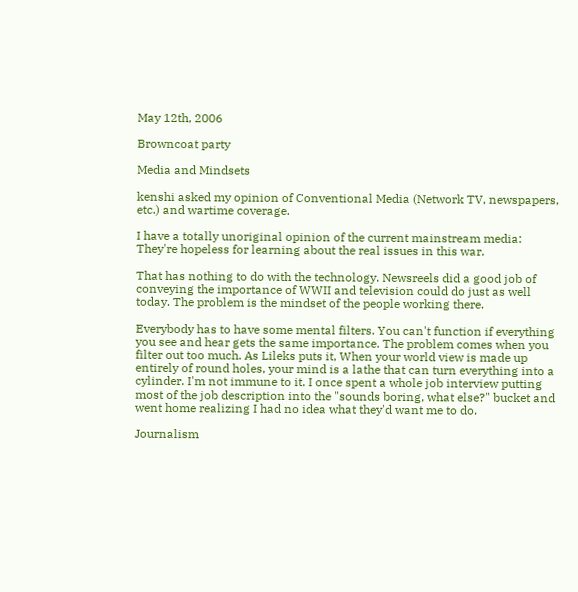May 12th, 2006

Browncoat party

Media and Mindsets

kenshi asked my opinion of Conventional Media (Network TV, newspapers, etc.) and wartime coverage.

I have a totally unoriginal opinion of the current mainstream media: They're hopeless for learning about the real issues in this war.

That has nothing to do with the technology. Newsreels did a good job of conveying the importance of WWII and television could do just as well today. The problem is the mindset of the people working there.

Everybody has to have some mental filters. You can't function if everything you see and hear gets the same importance. The problem comes when you filter out too much. As Lileks puts it, When your world view is made up entirely of round holes, your mind is a lathe that can turn everything into a cylinder. I'm not immune to it. I once spent a whole job interview putting most of the job description into the "sounds boring, what else?" bucket and went home realizing I had no idea what they'd want me to do.

Journalism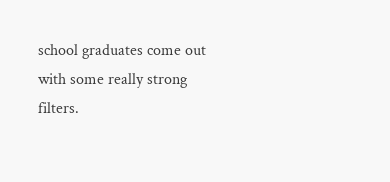school graduates come out with some really strong filters.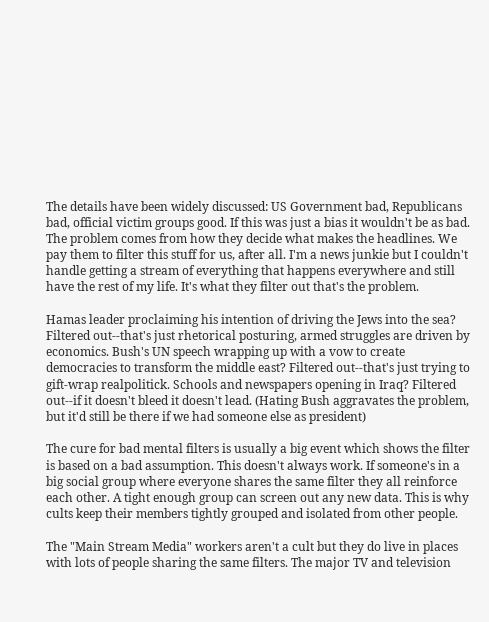The details have been widely discussed: US Government bad, Republicans bad, official victim groups good. If this was just a bias it wouldn't be as bad. The problem comes from how they decide what makes the headlines. We pay them to filter this stuff for us, after all. I'm a news junkie but I couldn't handle getting a stream of everything that happens everywhere and still have the rest of my life. It's what they filter out that's the problem.

Hamas leader proclaiming his intention of driving the Jews into the sea? Filtered out--that's just rhetorical posturing, armed struggles are driven by economics. Bush's UN speech wrapping up with a vow to create democracies to transform the middle east? Filtered out--that's just trying to gift-wrap realpolitick. Schools and newspapers opening in Iraq? Filtered out--if it doesn't bleed it doesn't lead. (Hating Bush aggravates the problem, but it'd still be there if we had someone else as president)

The cure for bad mental filters is usually a big event which shows the filter is based on a bad assumption. This doesn't always work. If someone's in a big social group where everyone shares the same filter they all reinforce each other. A tight enough group can screen out any new data. This is why cults keep their members tightly grouped and isolated from other people.

The "Main Stream Media" workers aren't a cult but they do live in places with lots of people sharing the same filters. The major TV and television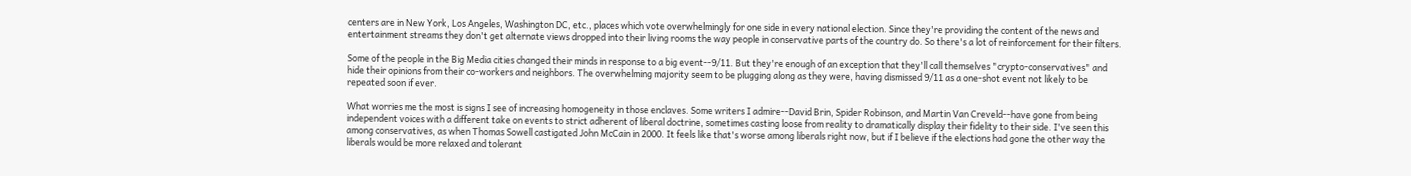centers are in New York, Los Angeles, Washington DC, etc., places which vote overwhelmingly for one side in every national election. Since they're providing the content of the news and entertainment streams they don't get alternate views dropped into their living rooms the way people in conservative parts of the country do. So there's a lot of reinforcement for their filters.

Some of the people in the Big Media cities changed their minds in response to a big event--9/11. But they're enough of an exception that they'll call themselves "crypto-conservatives" and hide their opinions from their co-workers and neighbors. The overwhelming majority seem to be plugging along as they were, having dismissed 9/11 as a one-shot event not likely to be repeated soon if ever.

What worries me the most is signs I see of increasing homogeneity in those enclaves. Some writers I admire--David Brin, Spider Robinson, and Martin Van Creveld--have gone from being independent voices with a different take on events to strict adherent of liberal doctrine, sometimes casting loose from reality to dramatically display their fidelity to their side. I've seen this among conservatives, as when Thomas Sowell castigated John McCain in 2000. It feels like that's worse among liberals right now, but if I believe if the elections had gone the other way the liberals would be more relaxed and tolerant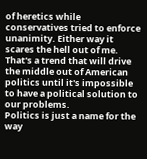of heretics while conservatives tried to enforce unanimity. Either way it scares the hell out of me. That's a trend that will drive the middle out of American politics until it's impossible to have a political solution to our problems.
Politics is just a name for the way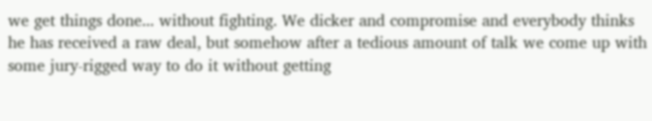we get things done... without fighting. We dicker and compromise and everybody thinks he has received a raw deal, but somehow after a tedious amount of talk we come up with some jury-rigged way to do it without getting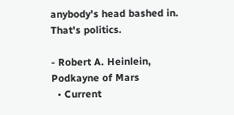anybody's head bashed in. That's politics.

- Robert A. Heinlein, Podkayne of Mars
  • Current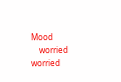Mood
    worried worried